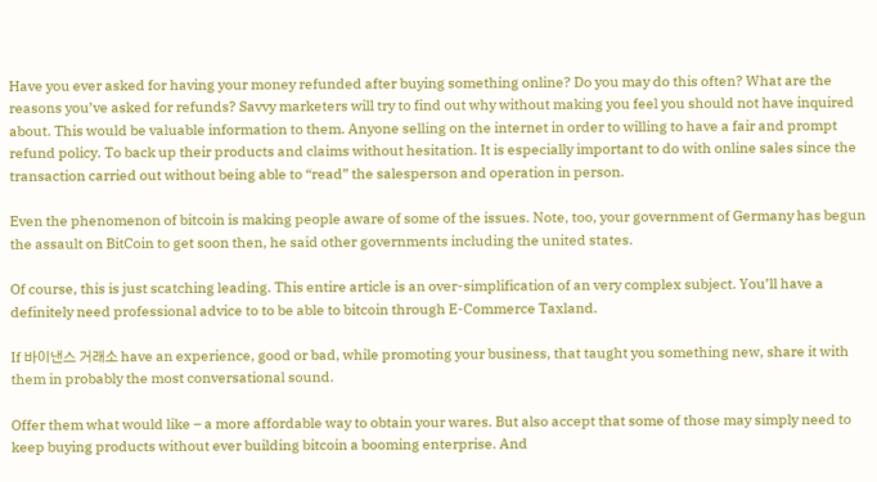Have you ever asked for having your money refunded after buying something online? Do you may do this often? What are the reasons you’ve asked for refunds? Savvy marketers will try to find out why without making you feel you should not have inquired about. This would be valuable information to them. Anyone selling on the internet in order to willing to have a fair and prompt refund policy. To back up their products and claims without hesitation. It is especially important to do with online sales since the transaction carried out without being able to “read” the salesperson and operation in person.

Even the phenomenon of bitcoin is making people aware of some of the issues. Note, too, your government of Germany has begun the assault on BitCoin to get soon then, he said other governments including the united states.

Of course, this is just scatching leading. This entire article is an over-simplification of an very complex subject. You’ll have a definitely need professional advice to to be able to bitcoin through E-Commerce Taxland.

If 바이낸스 거래소 have an experience, good or bad, while promoting your business, that taught you something new, share it with them in probably the most conversational sound.

Offer them what would like – a more affordable way to obtain your wares. But also accept that some of those may simply need to keep buying products without ever building bitcoin a booming enterprise. And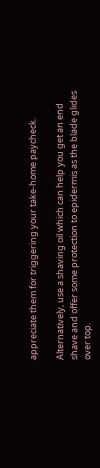appreciate them for triggering your take-home paycheck.

Alternatively, use a shaving oil which can help you get an end shave and offer some protection to epidermis as the blade glides over top.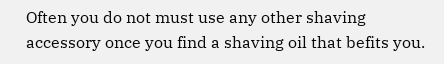Often you do not must use any other shaving accessory once you find a shaving oil that befits you.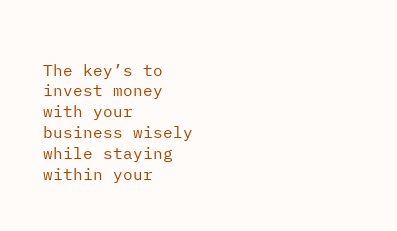The key’s to invest money with your business wisely while staying within your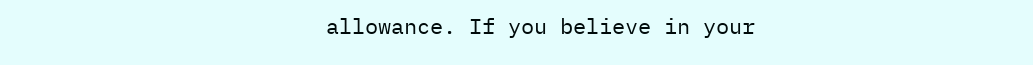allowance. If you believe in your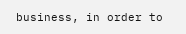business, in order to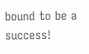bound to be a success!